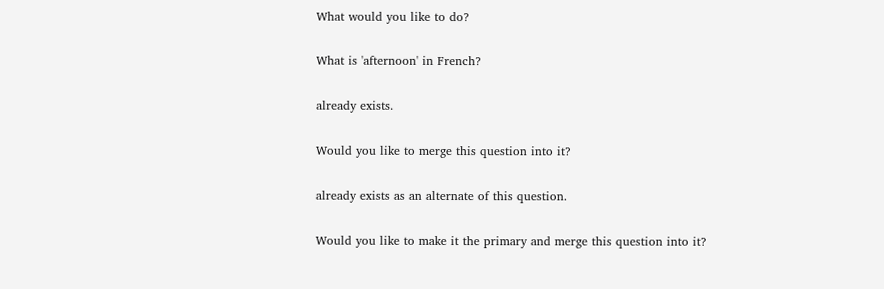What would you like to do?

What is 'afternoon' in French?

already exists.

Would you like to merge this question into it?

already exists as an alternate of this question.

Would you like to make it the primary and merge this question into it?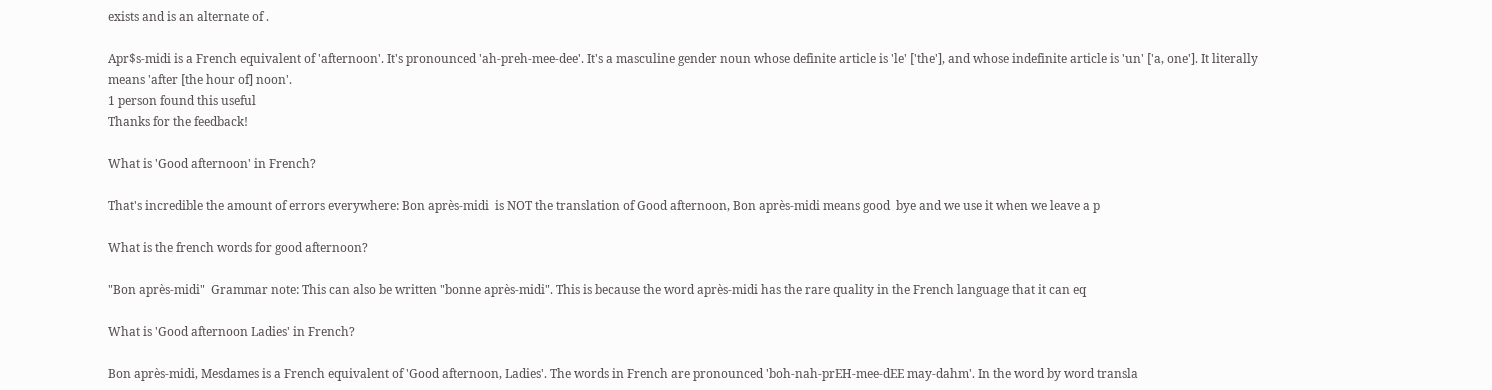exists and is an alternate of .

Apr$s-midi is a French equivalent of 'afternoon'. It's pronounced 'ah-preh-mee-dee'. It's a masculine gender noun whose definite article is 'le' ['the'], and whose indefinite article is 'un' ['a, one']. It literally means 'after [the hour of] noon'.
1 person found this useful
Thanks for the feedback!

What is 'Good afternoon' in French?

That's incredible the amount of errors everywhere: Bon après-midi  is NOT the translation of Good afternoon, Bon après-midi means good  bye and we use it when we leave a p

What is the french words for good afternoon?

"Bon après-midi"  Grammar note: This can also be written "bonne après-midi". This is because the word après-midi has the rare quality in the French language that it can eq

What is 'Good afternoon Ladies' in French?

Bon après-midi, Mesdames is a French equivalent of 'Good afternoon, Ladies'. The words in French are pronounced 'boh-nah-prEH-mee-dEE may-dahm'. In the word by word transla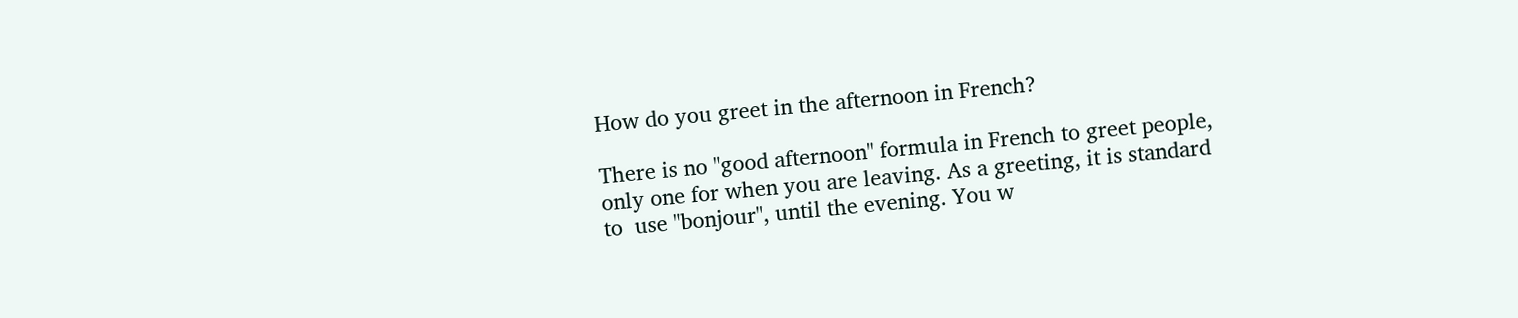How do you greet in the afternoon in French?

There is no "good afternoon" formula in French to greet people,  only one for when you are leaving. As a greeting, it is standard to  use "bonjour", until the evening. You w